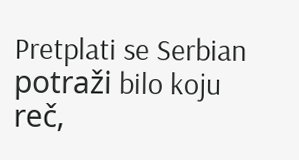Pretplati se Serbian
potraži bilo koju reč,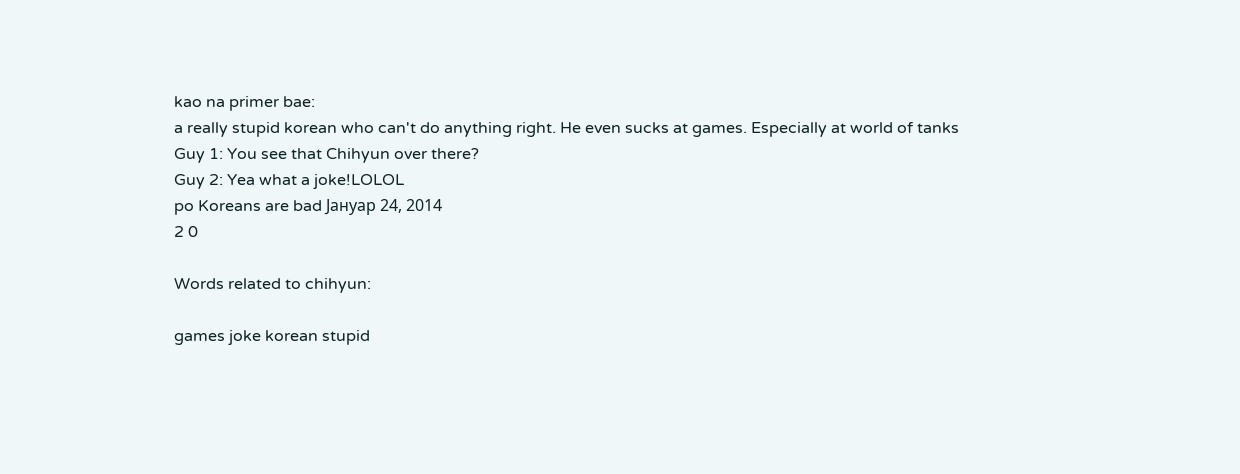kao na primer bae:
a really stupid korean who can't do anything right. He even sucks at games. Especially at world of tanks
Guy 1: You see that Chihyun over there?
Guy 2: Yea what a joke!LOLOL
po Koreans are bad Јануар 24, 2014
2 0

Words related to chihyun:

games joke korean stupid